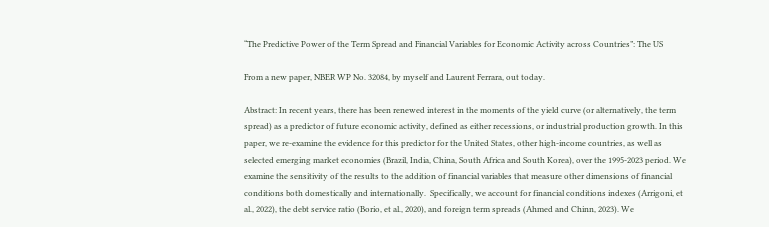“The Predictive Power of the Term Spread and Financial Variables for Economic Activity across Countries”: The US

From a new paper, NBER WP No. 32084, by myself and Laurent Ferrara, out today.

Abstract: In recent years, there has been renewed interest in the moments of the yield curve (or alternatively, the term spread) as a predictor of future economic activity, defined as either recessions, or industrial production growth. In this paper, we re-examine the evidence for this predictor for the United States, other high-income countries, as well as selected emerging market economies (Brazil, India, China, South Africa and South Korea), over the 1995-2023 period. We examine the sensitivity of the results to the addition of financial variables that measure other dimensions of financial conditions both domestically and internationally.  Specifically, we account for financial conditions indexes (Arrigoni, et al., 2022), the debt service ratio (Borio, et al., 2020), and foreign term spreads (Ahmed and Chinn, 2023). We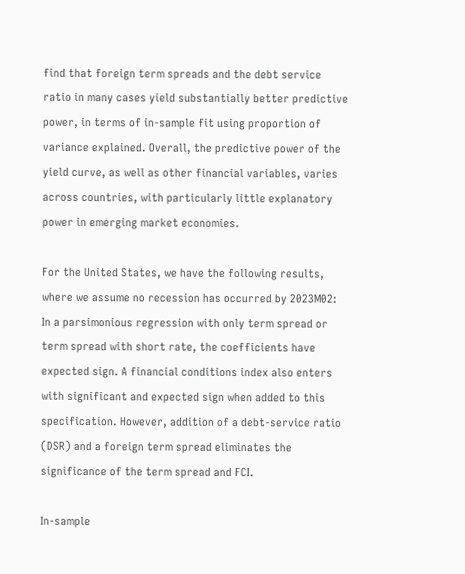find that foreign term spreads and the debt service ratio in many cases yield substantially better predictive power, in terms of in-sample fit using proportion of variance explained. Overall, the predictive power of the yield curve, as well as other financial variables, varies across countries, with particularly little explanatory power in emerging market economies.

For the United States, we have the following results, where we assume no recession has occurred by 2023M02: In a parsimonious regression with only term spread or term spread with short rate, the coefficients have expected sign. A financial conditions index also enters with significant and expected sign when added to this specification. However, addition of a debt-service ratio (DSR) and a foreign term spread eliminates the significance of the term spread and FCI.

In-sample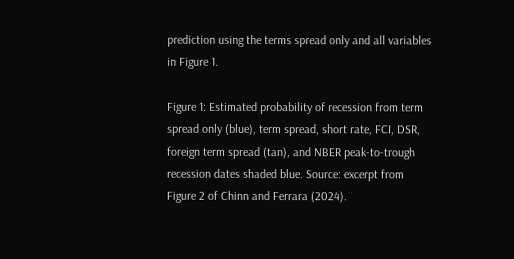prediction using the terms spread only and all variables in Figure 1.

Figure 1: Estimated probability of recession from term spread only (blue), term spread, short rate, FCI, DSR, foreign term spread (tan), and NBER peak-to-trough recession dates shaded blue. Source: excerpt from Figure 2 of Chinn and Ferrara (2024).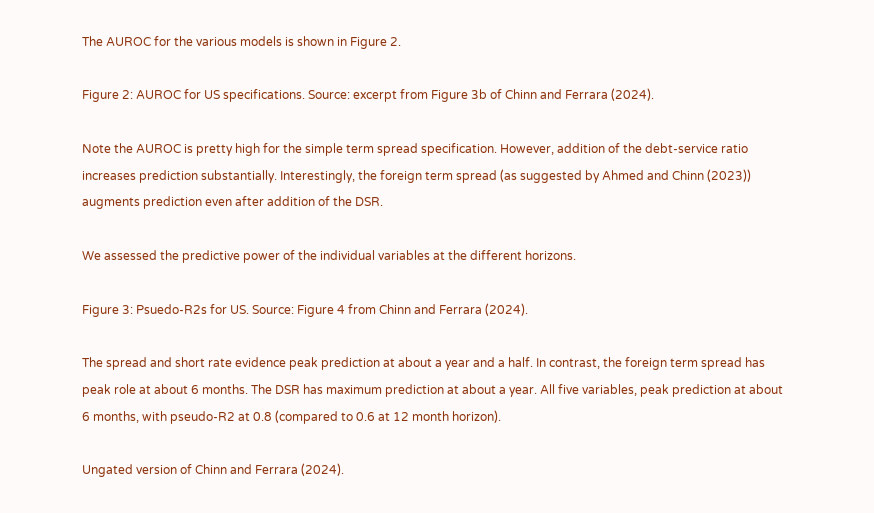The AUROC for the various models is shown in Figure 2.

Figure 2: AUROC for US specifications. Source: excerpt from Figure 3b of Chinn and Ferrara (2024).

Note the AUROC is pretty high for the simple term spread specification. However, addition of the debt-service ratio increases prediction substantially. Interestingly, the foreign term spread (as suggested by Ahmed and Chinn (2023)) augments prediction even after addition of the DSR.

We assessed the predictive power of the individual variables at the different horizons.

Figure 3: Psuedo-R2s for US. Source: Figure 4 from Chinn and Ferrara (2024).

The spread and short rate evidence peak prediction at about a year and a half. In contrast, the foreign term spread has peak role at about 6 months. The DSR has maximum prediction at about a year. All five variables, peak prediction at about 6 months, with pseudo-R2 at 0.8 (compared to 0.6 at 12 month horizon).

Ungated version of Chinn and Ferrara (2024).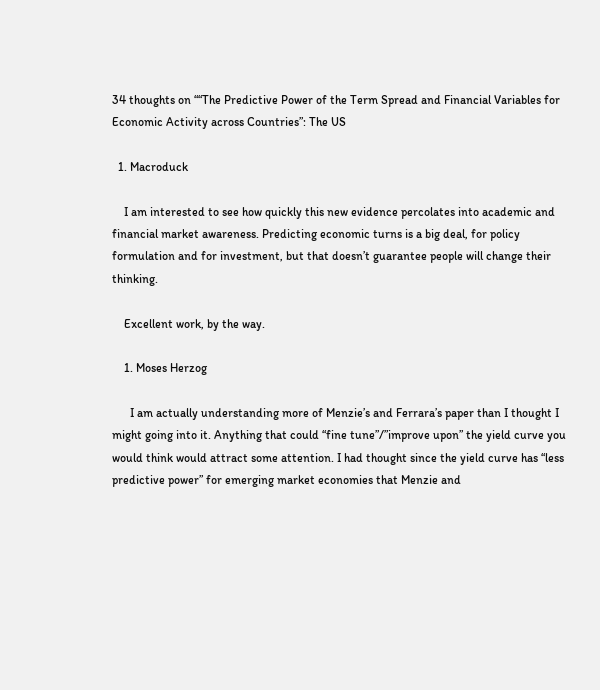34 thoughts on ““The Predictive Power of the Term Spread and Financial Variables for Economic Activity across Countries”: The US

  1. Macroduck

    I am interested to see how quickly this new evidence percolates into academic and financial market awareness. Predicting economic turns is a big deal, for policy formulation and for investment, but that doesn’t guarantee people will change their thinking.

    Excellent work, by the way.

    1. Moses Herzog

      I am actually understanding more of Menzie’s and Ferrara’s paper than I thought I might going into it. Anything that could “fine tune”/”improve upon” the yield curve you would think would attract some attention. I had thought since the yield curve has “less predictive power” for emerging market economies that Menzie and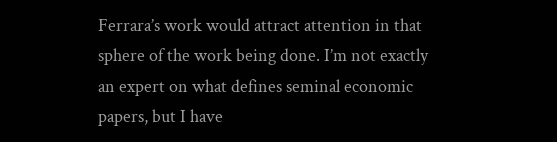Ferrara’s work would attract attention in that sphere of the work being done. I’m not exactly an expert on what defines seminal economic papers, but I have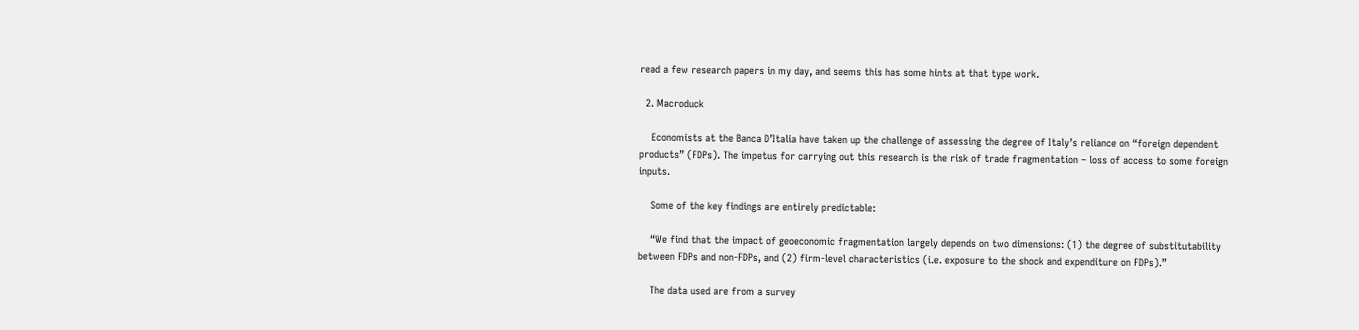read a few research papers in my day, and seems this has some hints at that type work.

  2. Macroduck

    Economists at the Banca D’Italia have taken up the challenge of assessing the degree of Italy’s reliance on “foreign dependent products” (FDPs). The impetus for carrying out this research is the risk of trade fragmentation – loss of access to some foreign inputs.

    Some of the key findings are entirely predictable:

    “We find that the impact of geoeconomic fragmentation largely depends on two dimensions: (1) the degree of substitutability between FDPs and non-FDPs, and (2) firm-level characteristics (i.e. exposure to the shock and expenditure on FDPs).”

    The data used are from a survey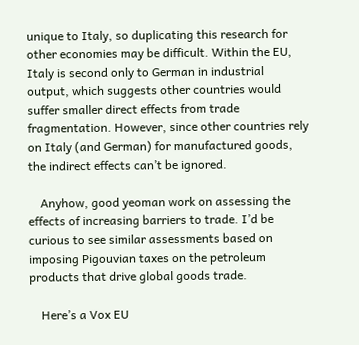unique to Italy, so duplicating this research for other economies may be difficult. Within the EU, Italy is second only to German in industrial output, which suggests other countries would suffer smaller direct effects from trade fragmentation. However, since other countries rely on Italy (and German) for manufactured goods, the indirect effects can’t be ignored.

    Anyhow, good yeoman work on assessing the effects of increasing barriers to trade. I’d be curious to see similar assessments based on imposing Pigouvian taxes on the petroleum products that drive global goods trade.

    Here’s a Vox EU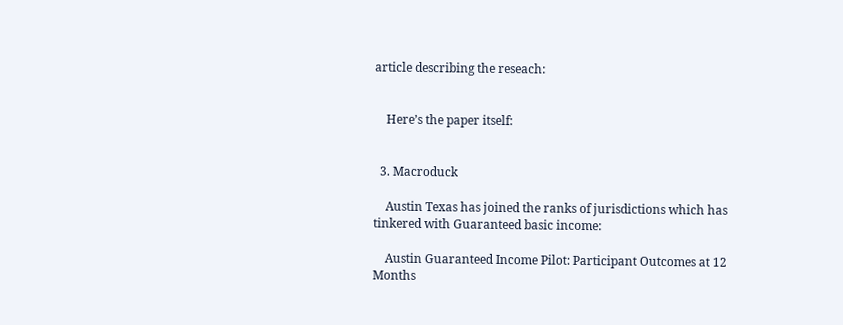article describing the reseach:


    Here’s the paper itself:


  3. Macroduck

    Austin Texas has joined the ranks of jurisdictions which has tinkered with Guaranteed basic income:

    Austin Guaranteed Income Pilot: Participant Outcomes at 12 Months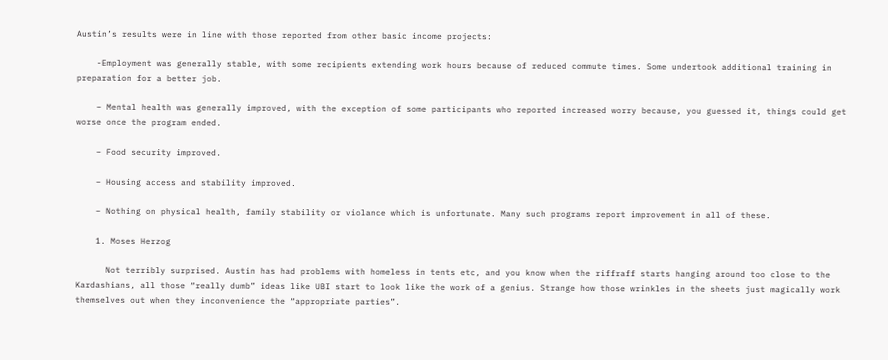Austin’s results were in line with those reported from other basic income projects:

    -Employment was generally stable, with some recipients extending work hours because of reduced commute times. Some undertook additional training in preparation for a better job.

    – Mental health was generally improved, with the exception of some participants who reported increased worry because, you guessed it, things could get worse once the program ended.

    – Food security improved.

    – Housing access and stability improved.

    – Nothing on physical health, family stability or violance which is unfortunate. Many such programs report improvement in all of these.

    1. Moses Herzog

      Not terribly surprised. Austin has had problems with homeless in tents etc, and you know when the riffraff starts hanging around too close to the Kardashians, all those “really dumb” ideas like UBI start to look like the work of a genius. Strange how those wrinkles in the sheets just magically work themselves out when they inconvenience the “appropriate parties”.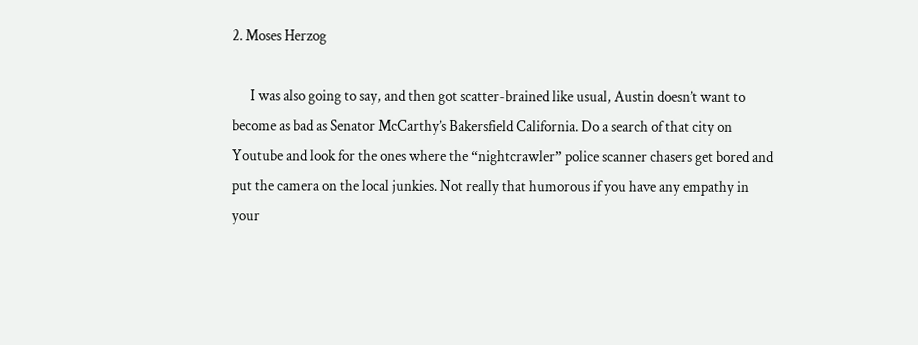2. Moses Herzog

      I was also going to say, and then got scatter-brained like usual, Austin doesn’t want to become as bad as Senator McCarthy’s Bakersfield California. Do a search of that city on Youtube and look for the ones where the “nightcrawler” police scanner chasers get bored and put the camera on the local junkies. Not really that humorous if you have any empathy in your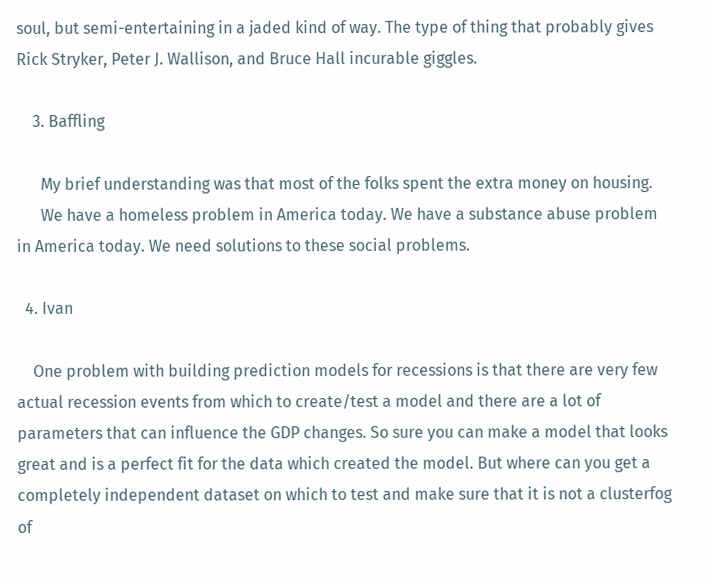soul, but semi-entertaining in a jaded kind of way. The type of thing that probably gives Rick Stryker, Peter J. Wallison, and Bruce Hall incurable giggles.

    3. Baffling

      My brief understanding was that most of the folks spent the extra money on housing.
      We have a homeless problem in America today. We have a substance abuse problem in America today. We need solutions to these social problems.

  4. Ivan

    One problem with building prediction models for recessions is that there are very few actual recession events from which to create/test a model and there are a lot of parameters that can influence the GDP changes. So sure you can make a model that looks great and is a perfect fit for the data which created the model. But where can you get a completely independent dataset on which to test and make sure that it is not a clusterfog of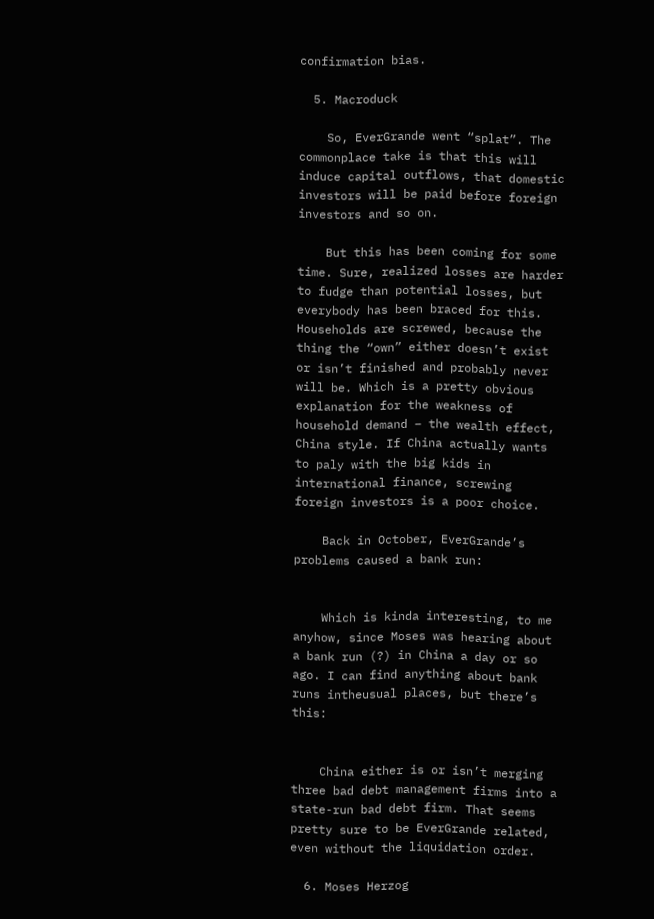confirmation bias.

  5. Macroduck

    So, EverGrande went “splat”. The commonplace take is that this will induce capital outflows, that domestic investors will be paid before foreign investors and so on.

    But this has been coming for some time. Sure, realized losses are harder to fudge than potential losses, but everybody has been braced for this. Households are screwed, because the thing the “own” either doesn’t exist or isn’t finished and probably never will be. Which is a pretty obvious explanation for the weakness of household demand – the wealth effect, China style. If China actually wants to paly with the big kids in international finance, screwing foreign investors is a poor choice.

    Back in October, EverGrande’s problems caused a bank run:


    Which is kinda interesting, to me anyhow, since Moses was hearing about a bank run (?) in China a day or so ago. I can find anything about bank runs intheusual places, but there’s this:


    China either is or isn’t merging three bad debt management firms into a state-run bad debt firm. That seems pretty sure to be EverGrande related, even without the liquidation order.

  6. Moses Herzog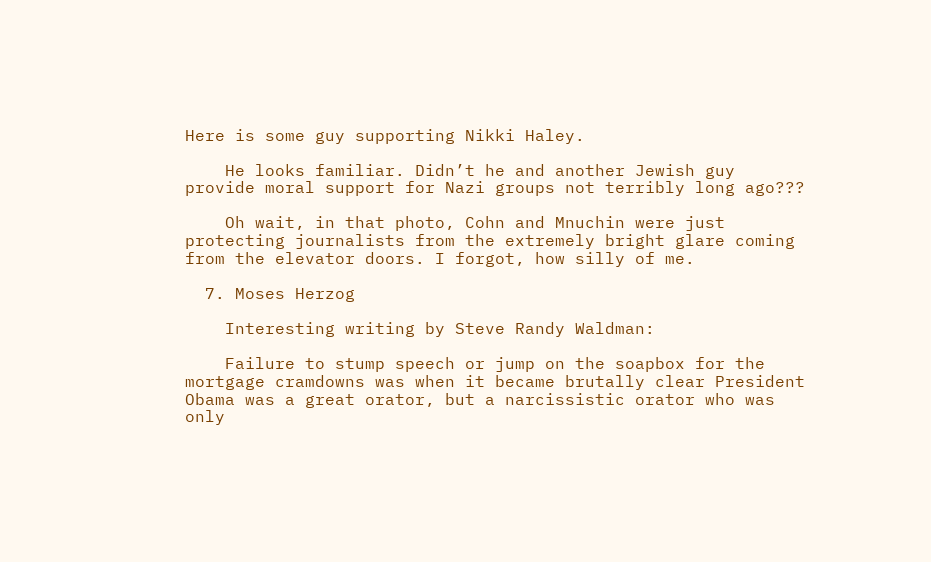Here is some guy supporting Nikki Haley.

    He looks familiar. Didn’t he and another Jewish guy provide moral support for Nazi groups not terribly long ago???

    Oh wait, in that photo, Cohn and Mnuchin were just protecting journalists from the extremely bright glare coming from the elevator doors. I forgot, how silly of me.

  7. Moses Herzog

    Interesting writing by Steve Randy Waldman:

    Failure to stump speech or jump on the soapbox for the mortgage cramdowns was when it became brutally clear President Obama was a great orator, but a narcissistic orator who was only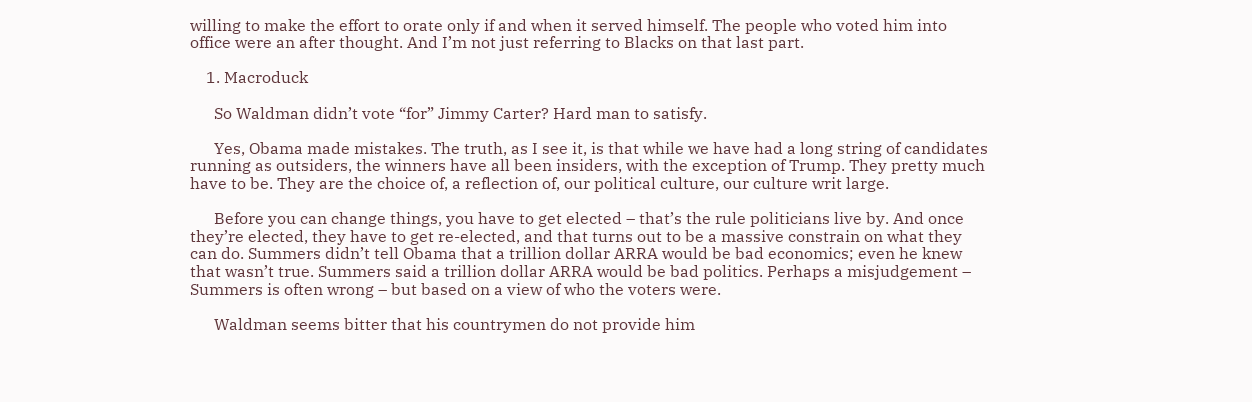willing to make the effort to orate only if and when it served himself. The people who voted him into office were an after thought. And I’m not just referring to Blacks on that last part.

    1. Macroduck

      So Waldman didn’t vote “for” Jimmy Carter? Hard man to satisfy.

      Yes, Obama made mistakes. The truth, as I see it, is that while we have had a long string of candidates running as outsiders, the winners have all been insiders, with the exception of Trump. They pretty much have to be. They are the choice of, a reflection of, our political culture, our culture writ large.

      Before you can change things, you have to get elected – that’s the rule politicians live by. And once they’re elected, they have to get re-elected, and that turns out to be a massive constrain on what they can do. Summers didn’t tell Obama that a trillion dollar ARRA would be bad economics; even he knew that wasn’t true. Summers said a trillion dollar ARRA would be bad politics. Perhaps a misjudgement – Summers is often wrong – but based on a view of who the voters were.

      Waldman seems bitter that his countrymen do not provide him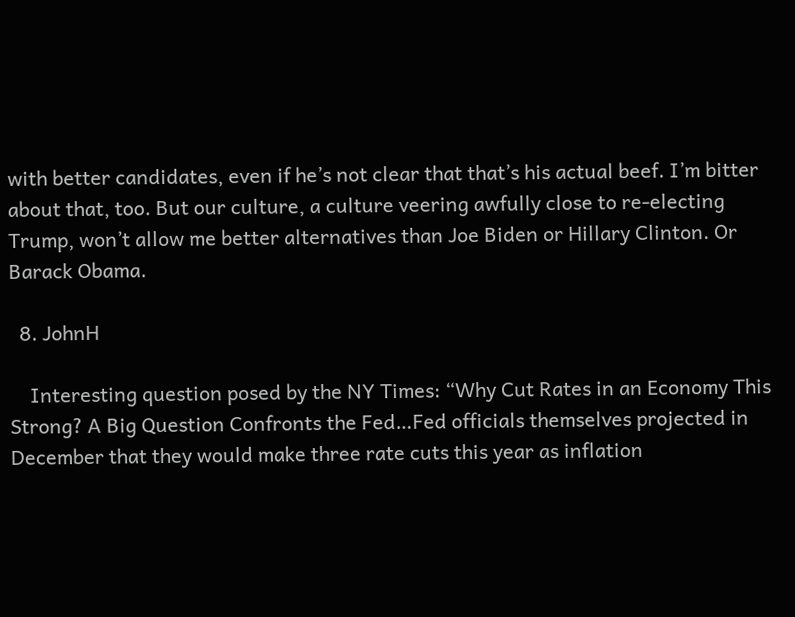with better candidates, even if he’s not clear that that’s his actual beef. I’m bitter about that, too. But our culture, a culture veering awfully close to re-electing Trump, won’t allow me better alternatives than Joe Biden or Hillary Clinton. Or Barack Obama.

  8. JohnH

    Interesting question posed by the NY Times: “Why Cut Rates in an Economy This Strong? A Big Question Confronts the Fed…Fed officials themselves projected in December that they would make three rate cuts this year as inflation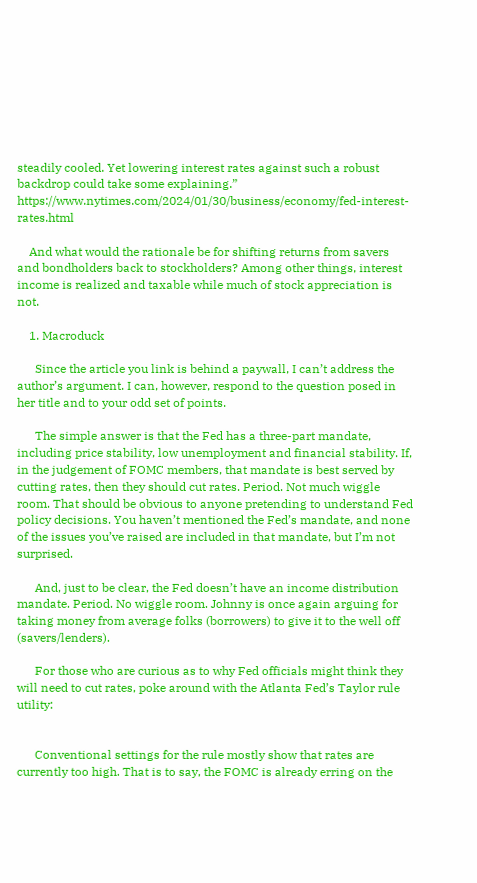steadily cooled. Yet lowering interest rates against such a robust backdrop could take some explaining.” https://www.nytimes.com/2024/01/30/business/economy/fed-interest-rates.html

    And what would the rationale be for shifting returns from savers and bondholders back to stockholders? Among other things, interest income is realized and taxable while much of stock appreciation is not.

    1. Macroduck

      Since the article you link is behind a paywall, I can’t address the author’s argument. I can, however, respond to the question posed in her title and to your odd set of points.

      The simple answer is that the Fed has a three-part mandate, including price stability, low unemployment and financial stability. If, in the judgement of FOMC members, that mandate is best served by cutting rates, then they should cut rates. Period. Not much wiggle room. That should be obvious to anyone pretending to understand Fed policy decisions. You haven’t mentioned the Fed’s mandate, and none of the issues you’ve raised are included in that mandate, but I’m not surprised.

      And, just to be clear, the Fed doesn’t have an income distribution mandate. Period. No wiggle room. Johnny is once again arguing for taking money from average folks (borrowers) to give it to the well off (savers/lenders).

      For those who are curious as to why Fed officials might think they will need to cut rates, poke around with the Atlanta Fed’s Taylor rule utility:


      Conventional settings for the rule mostly show that rates are currently too high. That is to say, the FOMC is already erring on the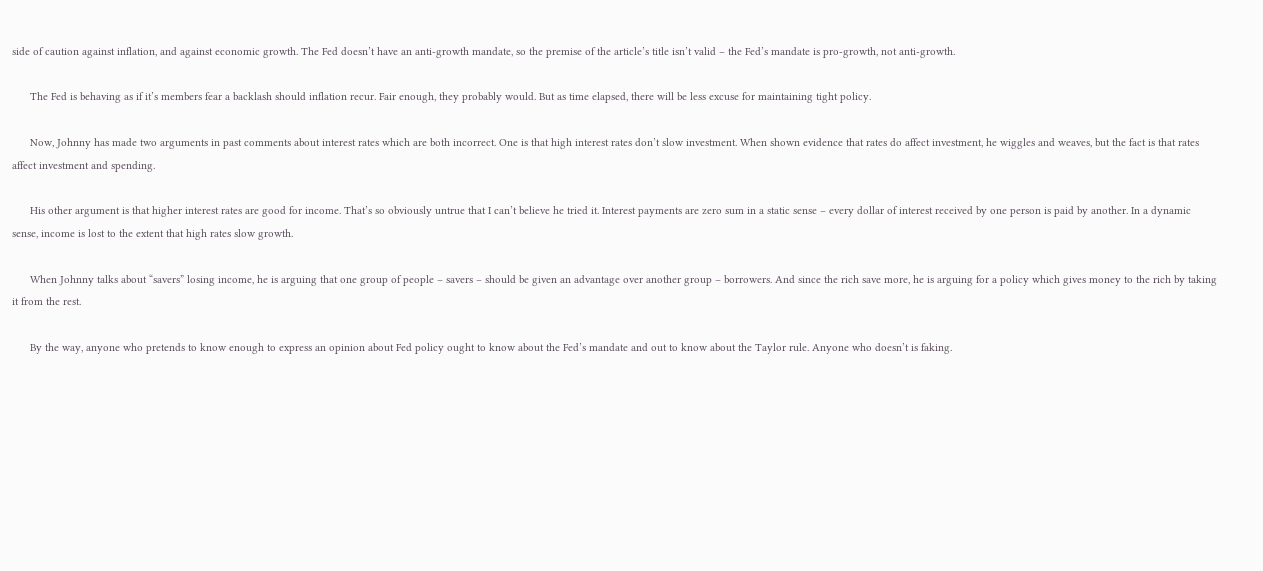side of caution against inflation, and against economic growth. The Fed doesn’t have an anti-growth mandate, so the premise of the article’s title isn’t valid – the Fed’s mandate is pro-growth, not anti-growth.

      The Fed is behaving as if it’s members fear a backlash should inflation recur. Fair enough, they probably would. But as time elapsed, there will be less excuse for maintaining tight policy.

      Now, Johnny has made two arguments in past comments about interest rates which are both incorrect. One is that high interest rates don’t slow investment. When shown evidence that rates do affect investment, he wiggles and weaves, but the fact is that rates affect investment and spending.

      His other argument is that higher interest rates are good for income. That’s so obviously untrue that I can’t believe he tried it. Interest payments are zero sum in a static sense – every dollar of interest received by one person is paid by another. In a dynamic sense, income is lost to the extent that high rates slow growth.

      When Johnny talks about “savers” losing income, he is arguing that one group of people – savers – should be given an advantage over another group – borrowers. And since the rich save more, he is arguing for a policy which gives money to the rich by taking it from the rest.

      By the way, anyone who pretends to know enough to express an opinion about Fed policy ought to know about the Fed’s mandate and out to know about the Taylor rule. Anyone who doesn’t is faking.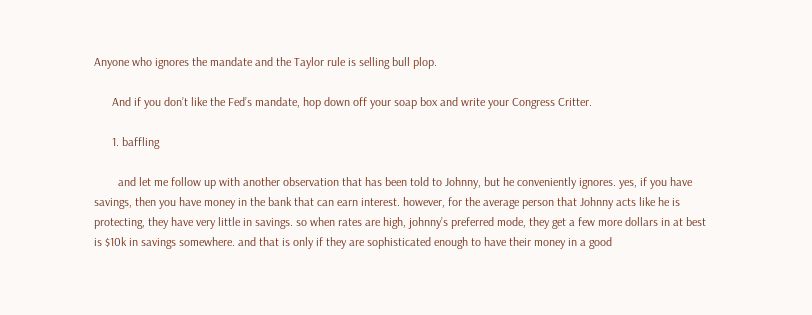Anyone who ignores the mandate and the Taylor rule is selling bull plop.

      And if you don’t like the Fed’s mandate, hop down off your soap box and write your Congress Critter.

      1. baffling

        and let me follow up with another observation that has been told to Johnny, but he conveniently ignores. yes, if you have savings, then you have money in the bank that can earn interest. however, for the average person that Johnny acts like he is protecting, they have very little in savings. so when rates are high, johnny’s preferred mode, they get a few more dollars in at best is $10k in savings somewhere. and that is only if they are sophisticated enough to have their money in a good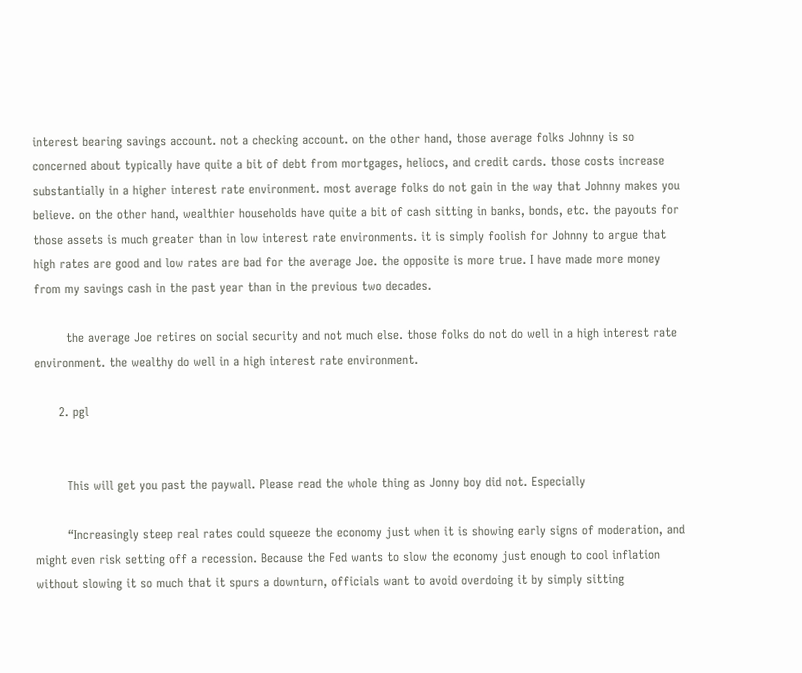interest bearing savings account. not a checking account. on the other hand, those average folks Johnny is so concerned about typically have quite a bit of debt from mortgages, heliocs, and credit cards. those costs increase substantially in a higher interest rate environment. most average folks do not gain in the way that Johnny makes you believe. on the other hand, wealthier households have quite a bit of cash sitting in banks, bonds, etc. the payouts for those assets is much greater than in low interest rate environments. it is simply foolish for Johnny to argue that high rates are good and low rates are bad for the average Joe. the opposite is more true. I have made more money from my savings cash in the past year than in the previous two decades.

        the average Joe retires on social security and not much else. those folks do not do well in a high interest rate environment. the wealthy do well in a high interest rate environment.

      2. pgl


        This will get you past the paywall. Please read the whole thing as Jonny boy did not. Especially

        “Increasingly steep real rates could squeeze the economy just when it is showing early signs of moderation, and might even risk setting off a recession. Because the Fed wants to slow the economy just enough to cool inflation without slowing it so much that it spurs a downturn, officials want to avoid overdoing it by simply sitting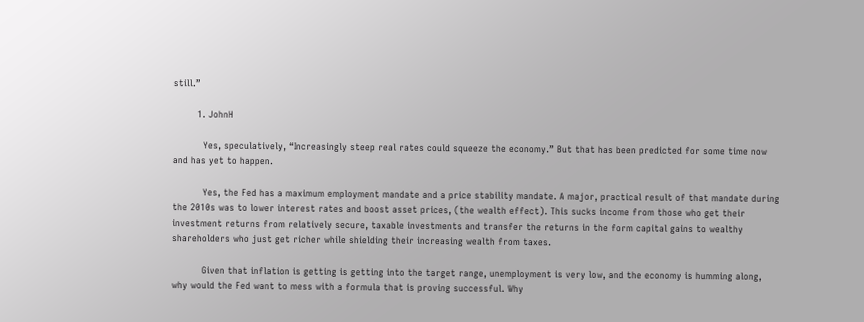still.”

        1. JohnH

          Yes, speculatively, “Increasingly steep real rates could squeeze the economy.” But that has been predicted for some time now and has yet to happen.

          Yes, the Fed has a maximum employment mandate and a price stability mandate. A major, practical result of that mandate during the 2010s was to lower interest rates and boost asset prices, (the wealth effect). This sucks income from those who get their investment returns from relatively secure, taxable investments and transfer the returns in the form capital gains to wealthy shareholders who just get richer while shielding their increasing wealth from taxes.

          Given that inflation is getting is getting into the target range, unemployment is very low, and the economy is humming along, why would the Fed want to mess with a formula that is proving successful. Why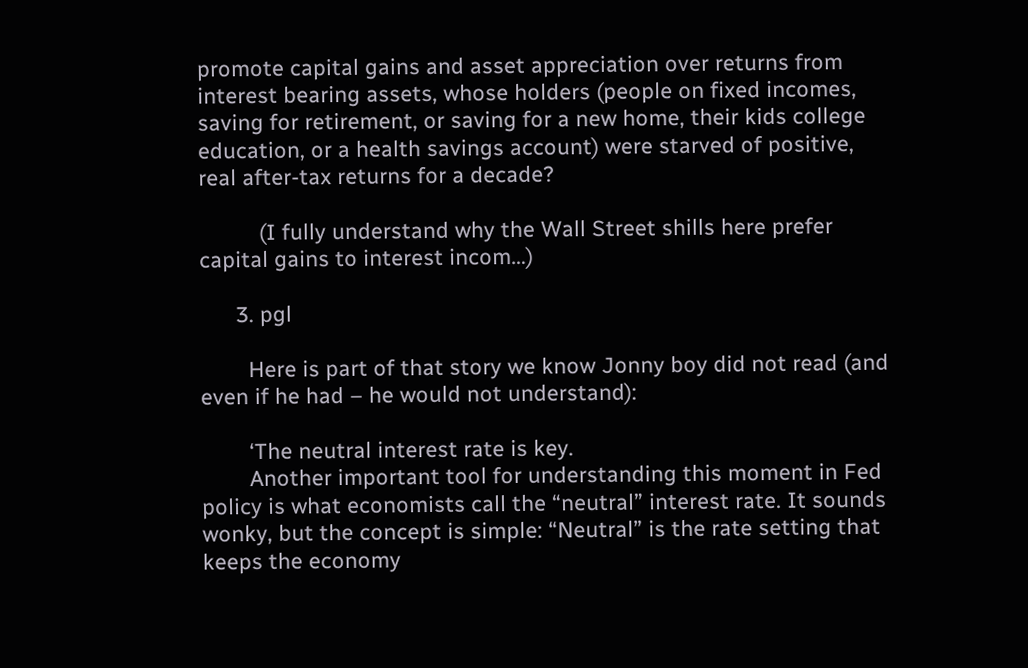promote capital gains and asset appreciation over returns from interest bearing assets, whose holders (people on fixed incomes, saving for retirement, or saving for a new home, their kids college education, or a health savings account) were starved of positive, real after-tax returns for a decade?

          (I fully understand why the Wall Street shills here prefer capital gains to interest incom…)

      3. pgl

        Here is part of that story we know Jonny boy did not read (and even if he had – he would not understand):

        ‘The neutral interest rate is key.
        Another important tool for understanding this moment in Fed policy is what economists call the “neutral” interest rate. It sounds wonky, but the concept is simple: “Neutral” is the rate setting that keeps the economy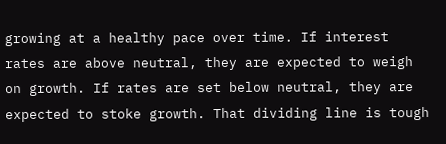growing at a healthy pace over time. If interest rates are above neutral, they are expected to weigh on growth. If rates are set below neutral, they are expected to stoke growth. That dividing line is tough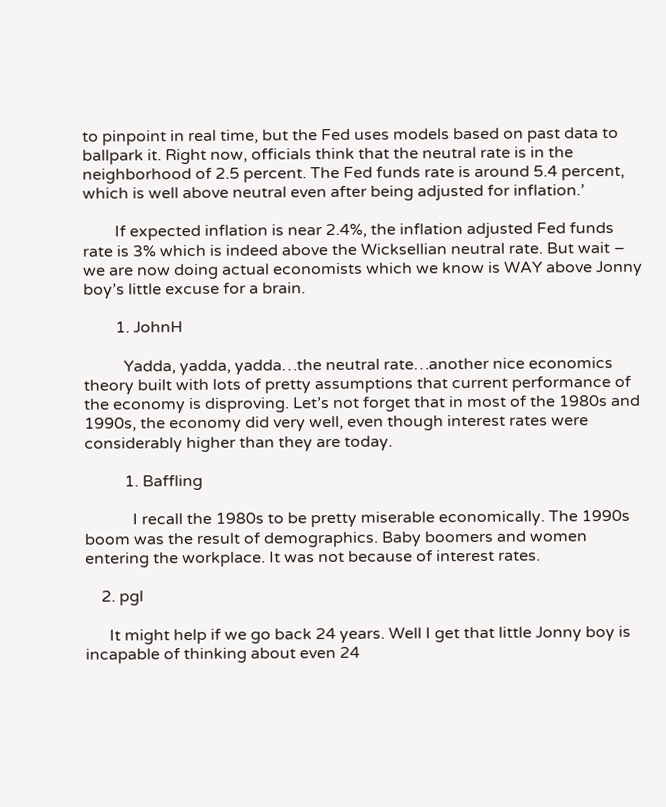to pinpoint in real time, but the Fed uses models based on past data to ballpark it. Right now, officials think that the neutral rate is in the neighborhood of 2.5 percent. The Fed funds rate is around 5.4 percent, which is well above neutral even after being adjusted for inflation.’

        If expected inflation is near 2.4%, the inflation adjusted Fed funds rate is 3% which is indeed above the Wicksellian neutral rate. But wait – we are now doing actual economists which we know is WAY above Jonny boy’s little excuse for a brain.

        1. JohnH

          Yadda, yadda, yadda…the neutral rate…another nice economics theory built with lots of pretty assumptions that current performance of the economy is disproving. Let’s not forget that in most of the 1980s and 1990s, the economy did very well, even though interest rates were considerably higher than they are today.

          1. Baffling

            I recall the 1980s to be pretty miserable economically. The 1990s boom was the result of demographics. Baby boomers and women entering the workplace. It was not because of interest rates.

    2. pgl

      It might help if we go back 24 years. Well I get that little Jonny boy is incapable of thinking about even 24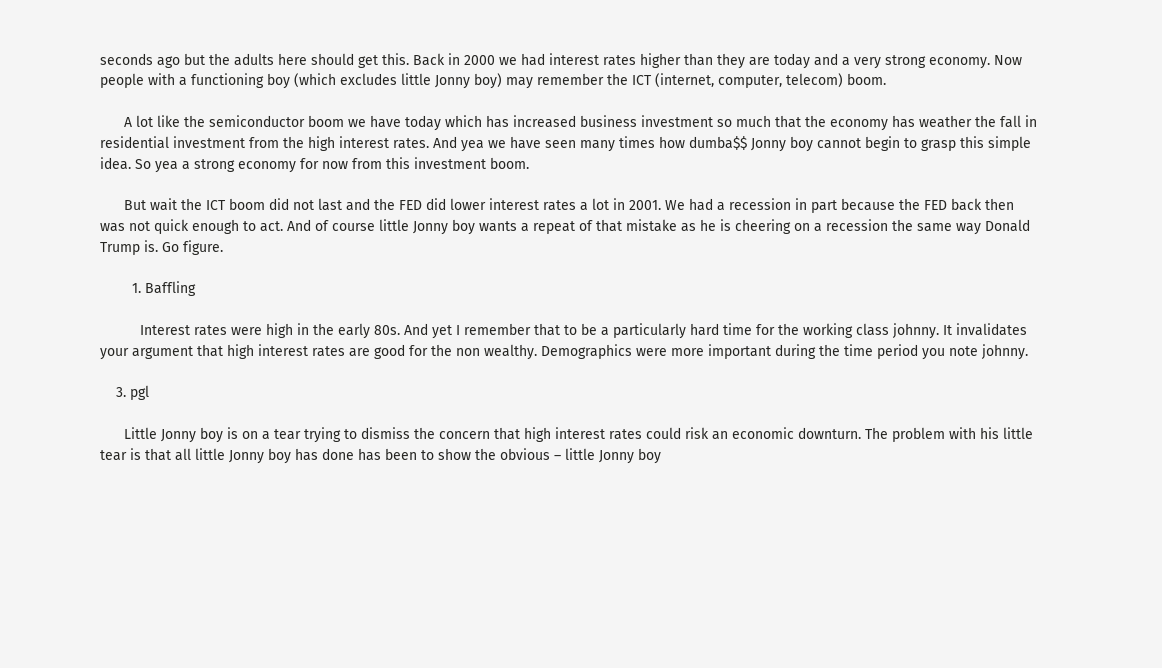seconds ago but the adults here should get this. Back in 2000 we had interest rates higher than they are today and a very strong economy. Now people with a functioning boy (which excludes little Jonny boy) may remember the ICT (internet, computer, telecom) boom.

      A lot like the semiconductor boom we have today which has increased business investment so much that the economy has weather the fall in residential investment from the high interest rates. And yea we have seen many times how dumba$$ Jonny boy cannot begin to grasp this simple idea. So yea a strong economy for now from this investment boom.

      But wait the ICT boom did not last and the FED did lower interest rates a lot in 2001. We had a recession in part because the FED back then was not quick enough to act. And of course little Jonny boy wants a repeat of that mistake as he is cheering on a recession the same way Donald Trump is. Go figure.

        1. Baffling

          Interest rates were high in the early 80s. And yet I remember that to be a particularly hard time for the working class johnny. It invalidates your argument that high interest rates are good for the non wealthy. Demographics were more important during the time period you note johnny.

    3. pgl

      Little Jonny boy is on a tear trying to dismiss the concern that high interest rates could risk an economic downturn. The problem with his little tear is that all little Jonny boy has done has been to show the obvious – little Jonny boy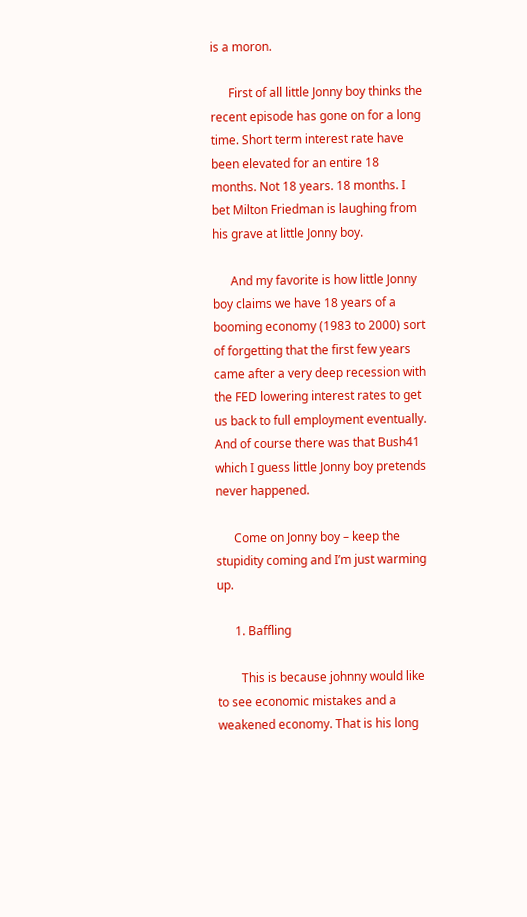is a moron.

      First of all little Jonny boy thinks the recent episode has gone on for a long time. Short term interest rate have been elevated for an entire 18 months. Not 18 years. 18 months. I bet Milton Friedman is laughing from his grave at little Jonny boy.

      And my favorite is how little Jonny boy claims we have 18 years of a booming economy (1983 to 2000) sort of forgetting that the first few years came after a very deep recession with the FED lowering interest rates to get us back to full employment eventually. And of course there was that Bush41 which I guess little Jonny boy pretends never happened.

      Come on Jonny boy – keep the stupidity coming and I’m just warming up.

      1. Baffling

        This is because johnny would like to see economic mistakes and a weakened economy. That is his long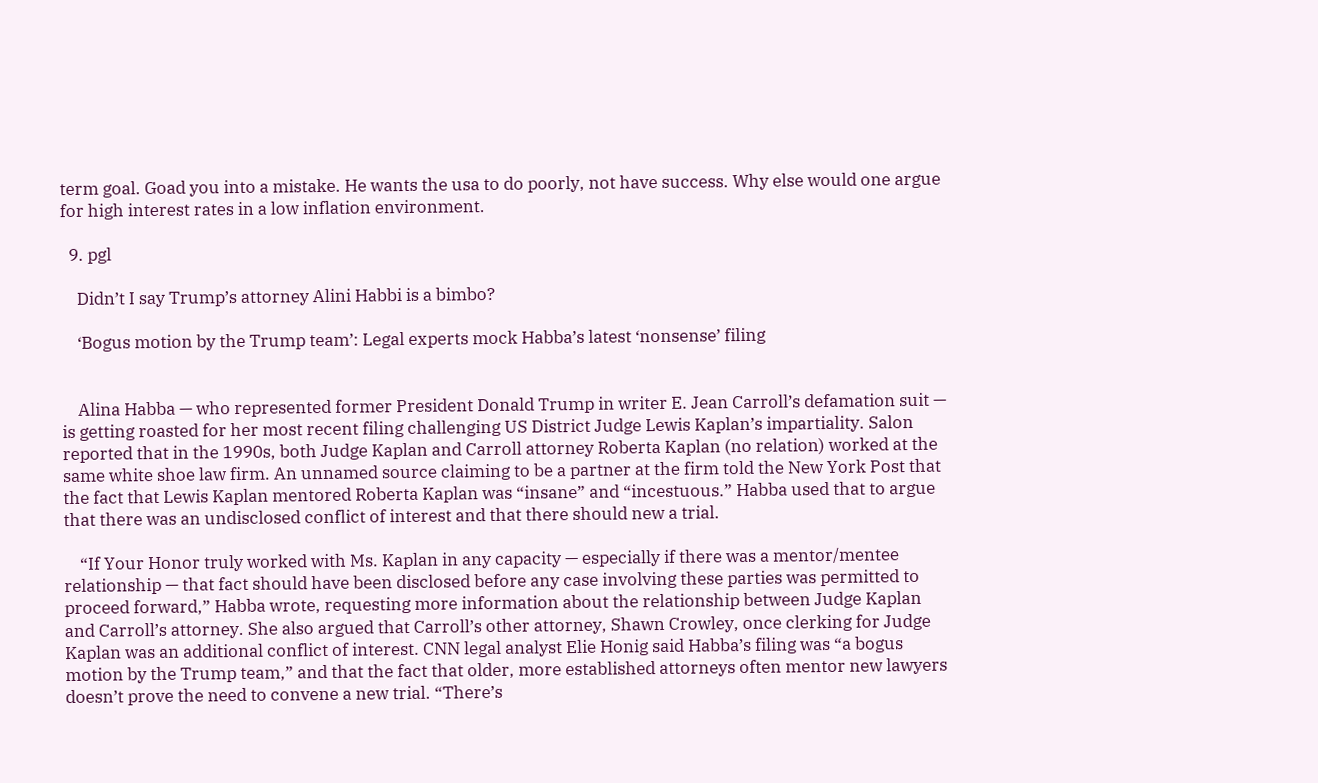term goal. Goad you into a mistake. He wants the usa to do poorly, not have success. Why else would one argue for high interest rates in a low inflation environment.

  9. pgl

    Didn’t I say Trump’s attorney Alini Habbi is a bimbo?

    ‘Bogus motion by the Trump team’: Legal experts mock Habba’s latest ‘nonsense’ filing


    Alina Habba — who represented former President Donald Trump in writer E. Jean Carroll’s defamation suit — is getting roasted for her most recent filing challenging US District Judge Lewis Kaplan’s impartiality. Salon reported that in the 1990s, both Judge Kaplan and Carroll attorney Roberta Kaplan (no relation) worked at the same white shoe law firm. An unnamed source claiming to be a partner at the firm told the New York Post that the fact that Lewis Kaplan mentored Roberta Kaplan was “insane” and “incestuous.” Habba used that to argue that there was an undisclosed conflict of interest and that there should new a trial.

    “If Your Honor truly worked with Ms. Kaplan in any capacity — especially if there was a mentor/mentee relationship — that fact should have been disclosed before any case involving these parties was permitted to proceed forward,” Habba wrote, requesting more information about the relationship between Judge Kaplan and Carroll’s attorney. She also argued that Carroll’s other attorney, Shawn Crowley, once clerking for Judge Kaplan was an additional conflict of interest. CNN legal analyst Elie Honig said Habba’s filing was “a bogus motion by the Trump team,” and that the fact that older, more established attorneys often mentor new lawyers doesn’t prove the need to convene a new trial. “There’s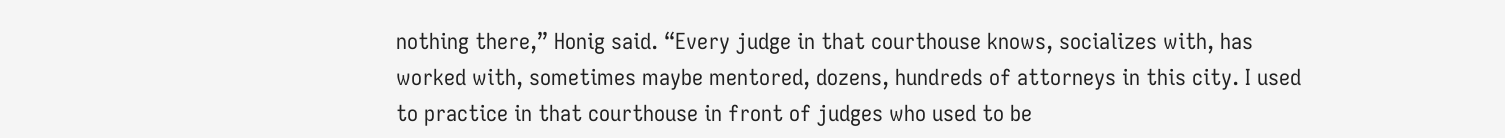nothing there,” Honig said. “Every judge in that courthouse knows, socializes with, has worked with, sometimes maybe mentored, dozens, hundreds of attorneys in this city. I used to practice in that courthouse in front of judges who used to be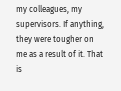my colleagues, my supervisors. If anything, they were tougher on me as a result of it. That is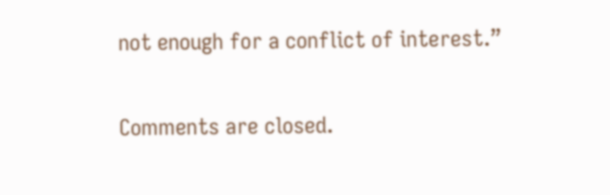not enough for a conflict of interest.”

Comments are closed.